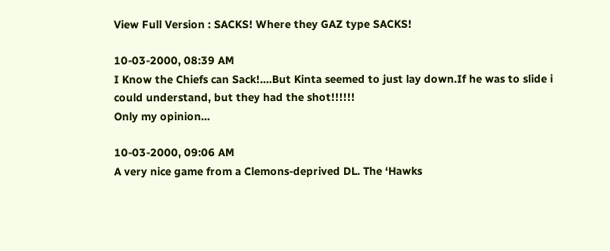View Full Version : SACKS! Where they GAZ type SACKS!

10-03-2000, 08:39 AM
I Know the Chiefs can Sack!....But Kinta seemed to just lay down.If he was to slide i could understand, but they had the shot!!!!!!
Only my opinion...

10-03-2000, 09:06 AM
A very nice game from a Clemons-deprived DL. The ‘Hawks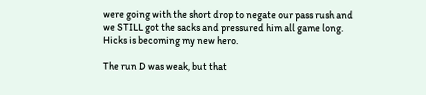were going with the short drop to negate our pass rush and we STILL got the sacks and pressured him all game long. Hicks is becoming my new hero.

The run D was weak, but that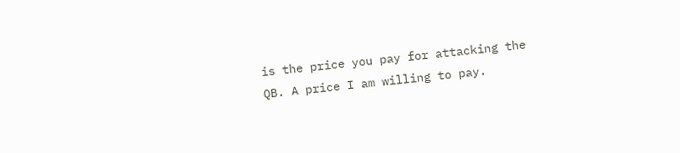is the price you pay for attacking the QB. A price I am willing to pay.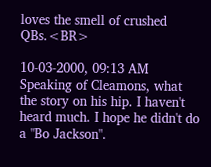loves the smell of crushed QBs.<BR>

10-03-2000, 09:13 AM
Speaking of Cleamons, what the story on his hip. I haven't heard much. I hope he didn't do a "Bo Jackson".